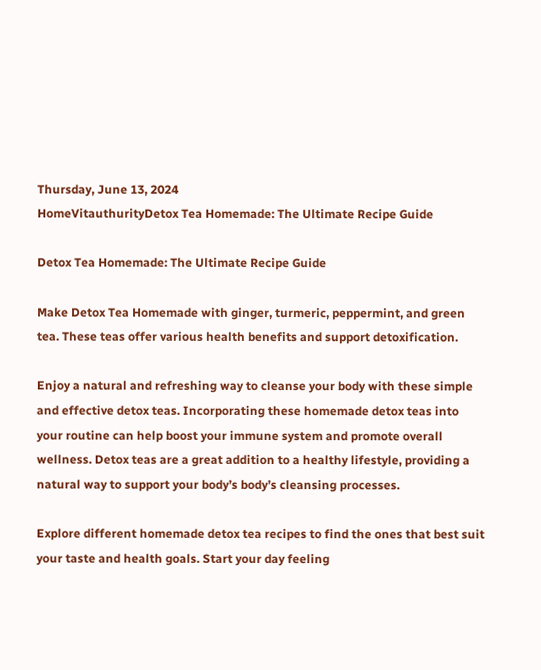Thursday, June 13, 2024
HomeVitauthurityDetox Tea Homemade: The Ultimate Recipe Guide

Detox Tea Homemade: The Ultimate Recipe Guide

Make Detox Tea Homemade with ginger, turmeric, peppermint, and green tea. These teas offer various health benefits and support detoxification.

Enjoy a natural and refreshing way to cleanse your body with these simple and effective detox teas. Incorporating these homemade detox teas into your routine can help boost your immune system and promote overall wellness. Detox teas are a great addition to a healthy lifestyle, providing a natural way to support your body’s body’s cleansing processes.

Explore different homemade detox tea recipes to find the ones that best suit your taste and health goals. Start your day feeling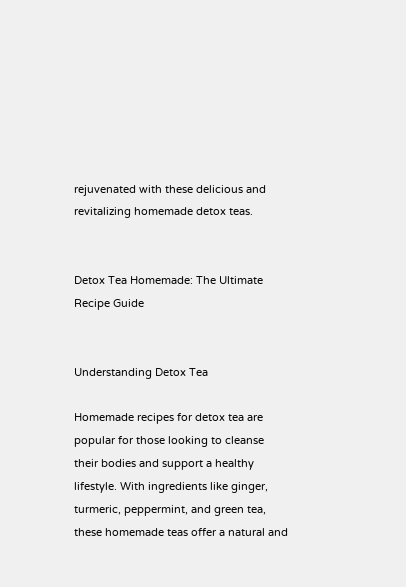rejuvenated with these delicious and revitalizing homemade detox teas.


Detox Tea Homemade: The Ultimate Recipe Guide


Understanding Detox Tea

Homemade recipes for detox tea are popular for those looking to cleanse their bodies and support a healthy lifestyle. With ingredients like ginger, turmeric, peppermint, and green tea, these homemade teas offer a natural and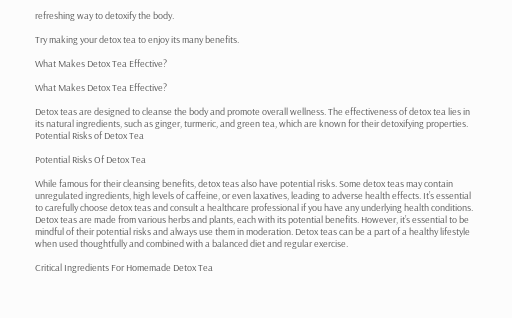refreshing way to detoxify the body.

Try making your detox tea to enjoy its many benefits.

What Makes Detox Tea Effective?

What Makes Detox Tea Effective?

Detox teas are designed to cleanse the body and promote overall wellness. The effectiveness of detox tea lies in its natural ingredients, such as ginger, turmeric, and green tea, which are known for their detoxifying properties. Potential Risks of Detox Tea

Potential Risks Of Detox Tea

While famous for their cleansing benefits, detox teas also have potential risks. Some detox teas may contain unregulated ingredients, high levels of caffeine, or even laxatives, leading to adverse health effects. It’s essential to carefully choose detox teas and consult a healthcare professional if you have any underlying health conditions. Detox teas are made from various herbs and plants, each with its potential benefits. However, it’s essential to be mindful of their potential risks and always use them in moderation. Detox teas can be a part of a healthy lifestyle when used thoughtfully and combined with a balanced diet and regular exercise.

Critical Ingredients For Homemade Detox Tea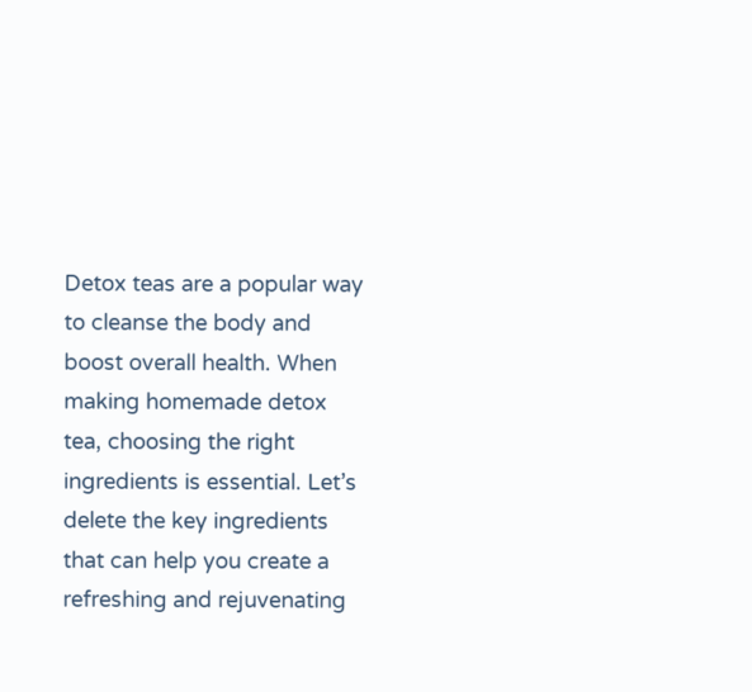Detox teas are a popular way to cleanse the body and boost overall health. When making homemade detox tea, choosing the right ingredients is essential. Let’s delete the key ingredients that can help you create a refreshing and rejuvenating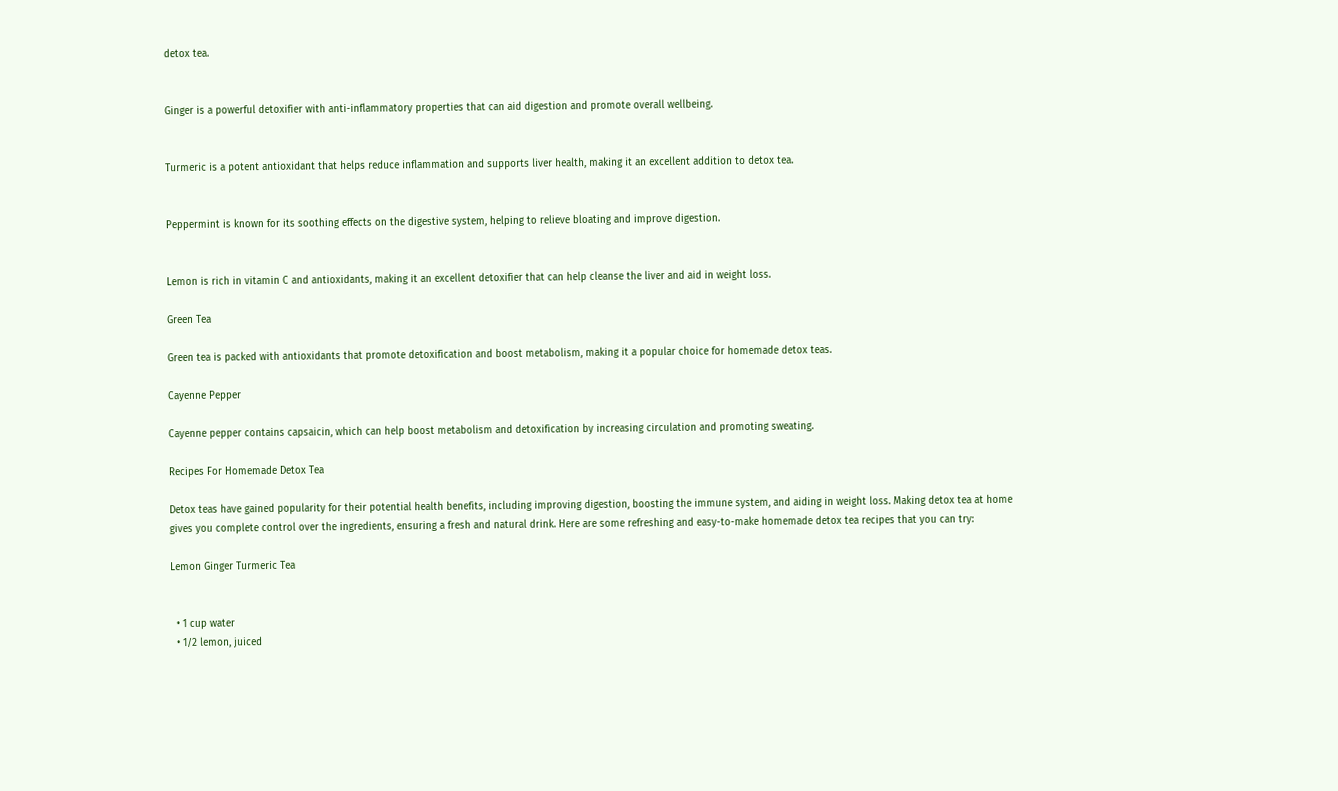detox tea.


Ginger is a powerful detoxifier with anti-inflammatory properties that can aid digestion and promote overall wellbeing.


Turmeric is a potent antioxidant that helps reduce inflammation and supports liver health, making it an excellent addition to detox tea.


Peppermint is known for its soothing effects on the digestive system, helping to relieve bloating and improve digestion.


Lemon is rich in vitamin C and antioxidants, making it an excellent detoxifier that can help cleanse the liver and aid in weight loss.

Green Tea

Green tea is packed with antioxidants that promote detoxification and boost metabolism, making it a popular choice for homemade detox teas.

Cayenne Pepper

Cayenne pepper contains capsaicin, which can help boost metabolism and detoxification by increasing circulation and promoting sweating.

Recipes For Homemade Detox Tea

Detox teas have gained popularity for their potential health benefits, including improving digestion, boosting the immune system, and aiding in weight loss. Making detox tea at home gives you complete control over the ingredients, ensuring a fresh and natural drink. Here are some refreshing and easy-to-make homemade detox tea recipes that you can try:

Lemon Ginger Turmeric Tea


  • 1 cup water
  • 1/2 lemon, juiced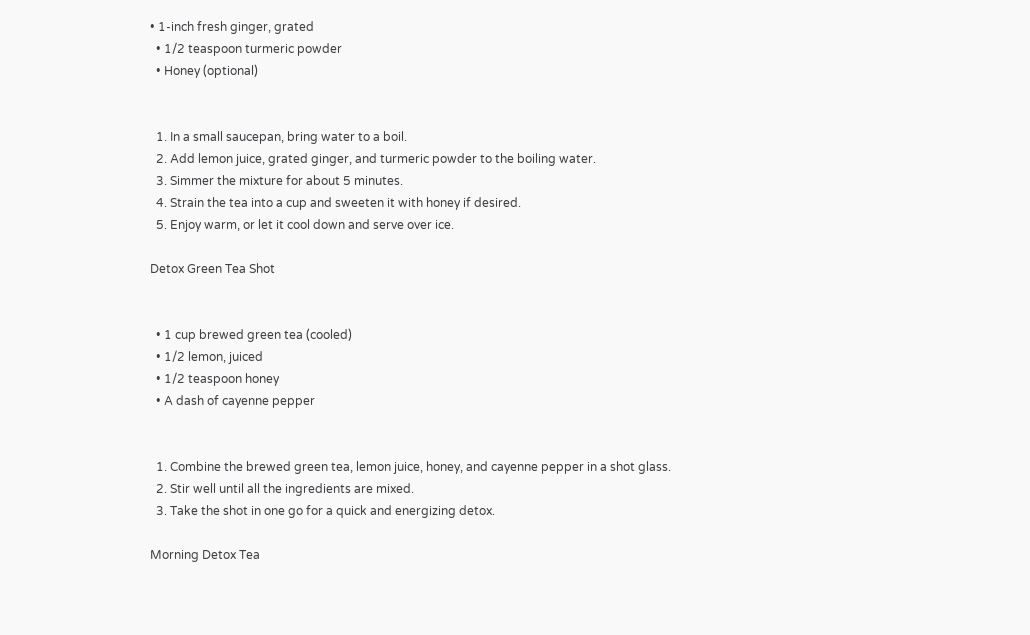• 1-inch fresh ginger, grated
  • 1/2 teaspoon turmeric powder
  • Honey (optional)


  1. In a small saucepan, bring water to a boil.
  2. Add lemon juice, grated ginger, and turmeric powder to the boiling water.
  3. Simmer the mixture for about 5 minutes.
  4. Strain the tea into a cup and sweeten it with honey if desired.
  5. Enjoy warm, or let it cool down and serve over ice.

Detox Green Tea Shot


  • 1 cup brewed green tea (cooled)
  • 1/2 lemon, juiced
  • 1/2 teaspoon honey
  • A dash of cayenne pepper


  1. Combine the brewed green tea, lemon juice, honey, and cayenne pepper in a shot glass.
  2. Stir well until all the ingredients are mixed.
  3. Take the shot in one go for a quick and energizing detox.

Morning Detox Tea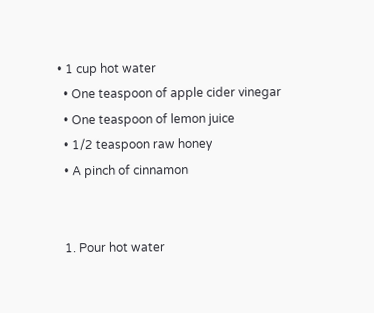• 1 cup hot water
  • One teaspoon of apple cider vinegar
  • One teaspoon of lemon juice
  • 1/2 teaspoon raw honey
  • A pinch of cinnamon


  1. Pour hot water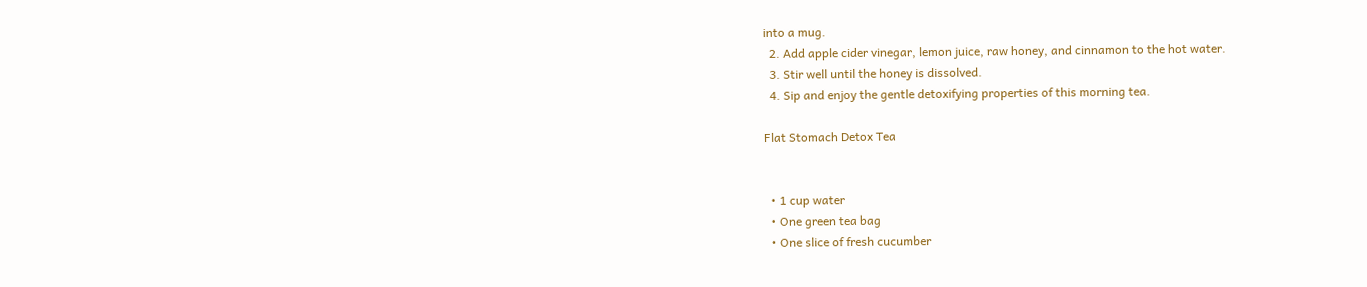into a mug.
  2. Add apple cider vinegar, lemon juice, raw honey, and cinnamon to the hot water.
  3. Stir well until the honey is dissolved.
  4. Sip and enjoy the gentle detoxifying properties of this morning tea.

Flat Stomach Detox Tea


  • 1 cup water
  • One green tea bag
  • One slice of fresh cucumber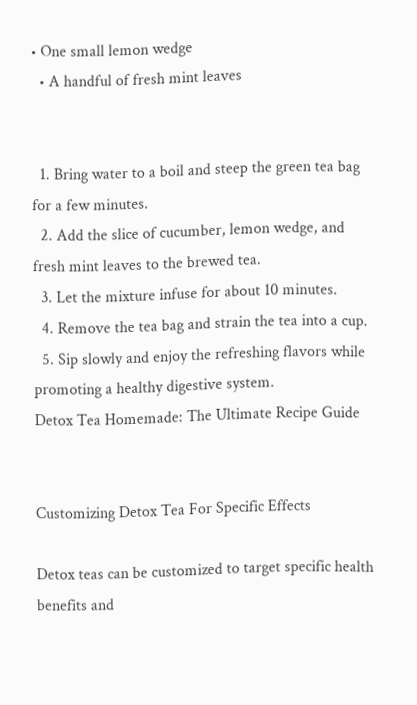• One small lemon wedge
  • A handful of fresh mint leaves


  1. Bring water to a boil and steep the green tea bag for a few minutes.
  2. Add the slice of cucumber, lemon wedge, and fresh mint leaves to the brewed tea.
  3. Let the mixture infuse for about 10 minutes.
  4. Remove the tea bag and strain the tea into a cup.
  5. Sip slowly and enjoy the refreshing flavors while promoting a healthy digestive system.
Detox Tea Homemade: The Ultimate Recipe Guide


Customizing Detox Tea For Specific Effects

Detox teas can be customized to target specific health benefits and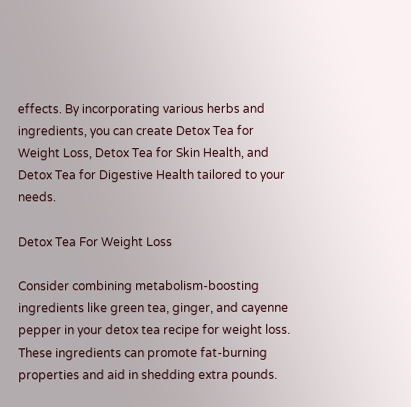effects. By incorporating various herbs and ingredients, you can create Detox Tea for Weight Loss, Detox Tea for Skin Health, and Detox Tea for Digestive Health tailored to your needs.

Detox Tea For Weight Loss

Consider combining metabolism-boosting ingredients like green tea, ginger, and cayenne pepper in your detox tea recipe for weight loss. These ingredients can promote fat-burning properties and aid in shedding extra pounds.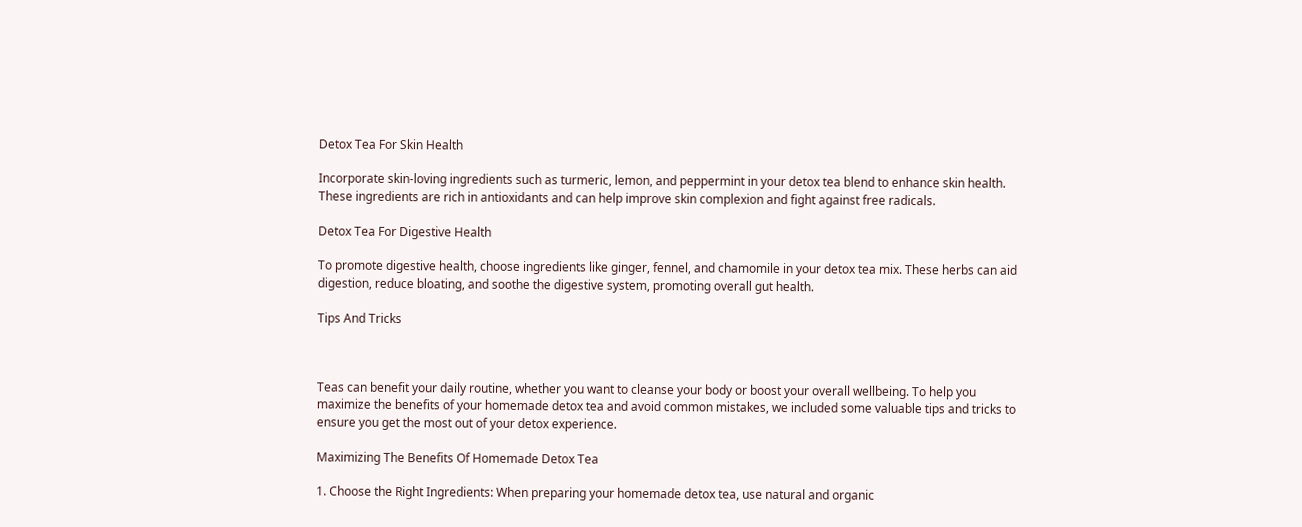Detox Tea For Skin Health

Incorporate skin-loving ingredients such as turmeric, lemon, and peppermint in your detox tea blend to enhance skin health. These ingredients are rich in antioxidants and can help improve skin complexion and fight against free radicals.

Detox Tea For Digestive Health

To promote digestive health, choose ingredients like ginger, fennel, and chamomile in your detox tea mix. These herbs can aid digestion, reduce bloating, and soothe the digestive system, promoting overall gut health.

Tips And Tricks



Teas can benefit your daily routine, whether you want to cleanse your body or boost your overall wellbeing. To help you maximize the benefits of your homemade detox tea and avoid common mistakes, we included some valuable tips and tricks to ensure you get the most out of your detox experience.

Maximizing The Benefits Of Homemade Detox Tea

1. Choose the Right Ingredients: When preparing your homemade detox tea, use natural and organic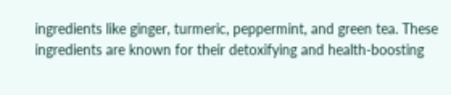ingredients like ginger, turmeric, peppermint, and green tea. These ingredients are known for their detoxifying and health-boosting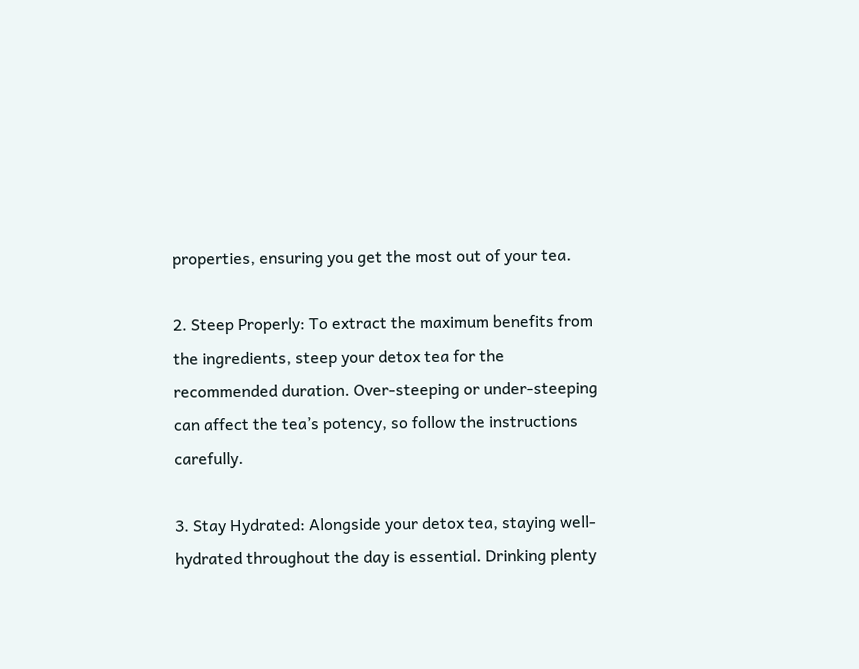properties, ensuring you get the most out of your tea.

2. Steep Properly: To extract the maximum benefits from the ingredients, steep your detox tea for the recommended duration. Over-steeping or under-steeping can affect the tea’s potency, so follow the instructions carefully.

3. Stay Hydrated: Alongside your detox tea, staying well-hydrated throughout the day is essential. Drinking plenty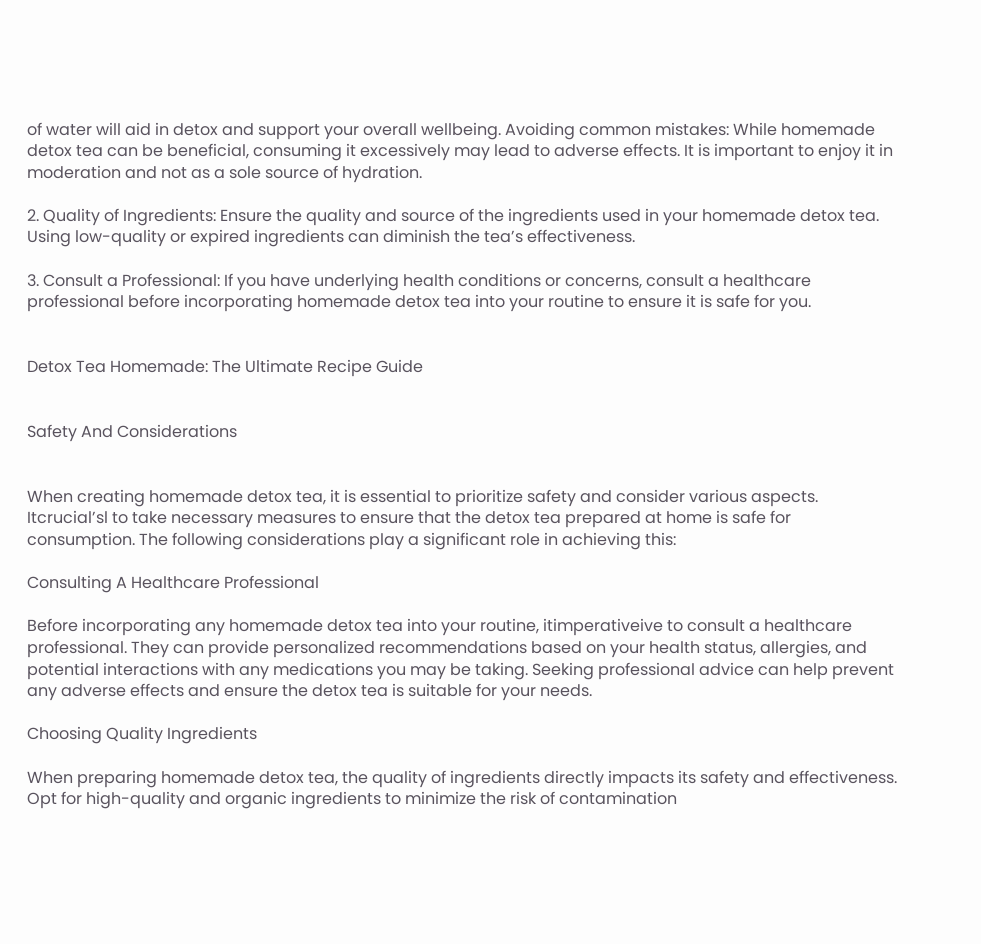of water will aid in detox and support your overall wellbeing. Avoiding common mistakes: While homemade detox tea can be beneficial, consuming it excessively may lead to adverse effects. It is important to enjoy it in moderation and not as a sole source of hydration.

2. Quality of Ingredients: Ensure the quality and source of the ingredients used in your homemade detox tea. Using low-quality or expired ingredients can diminish the tea’s effectiveness.

3. Consult a Professional: If you have underlying health conditions or concerns, consult a healthcare professional before incorporating homemade detox tea into your routine to ensure it is safe for you.


Detox Tea Homemade: The Ultimate Recipe Guide


Safety And Considerations


When creating homemade detox tea, it is essential to prioritize safety and consider various aspects. Itcrucial’sl to take necessary measures to ensure that the detox tea prepared at home is safe for consumption. The following considerations play a significant role in achieving this:

Consulting A Healthcare Professional

Before incorporating any homemade detox tea into your routine, itimperativeive to consult a healthcare professional. They can provide personalized recommendations based on your health status, allergies, and potential interactions with any medications you may be taking. Seeking professional advice can help prevent any adverse effects and ensure the detox tea is suitable for your needs.

Choosing Quality Ingredients

When preparing homemade detox tea, the quality of ingredients directly impacts its safety and effectiveness. Opt for high-quality and organic ingredients to minimize the risk of contamination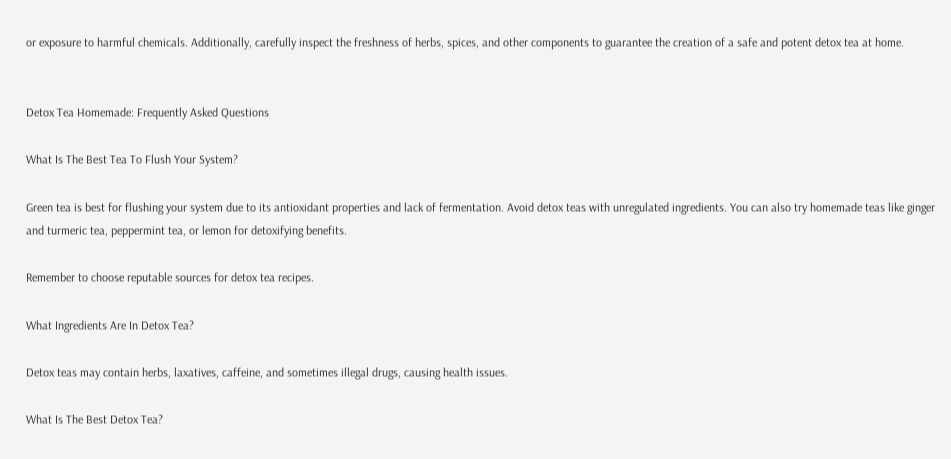or exposure to harmful chemicals. Additionally, carefully inspect the freshness of herbs, spices, and other components to guarantee the creation of a safe and potent detox tea at home.


Detox Tea Homemade: Frequently Asked Questions

What Is The Best Tea To Flush Your System?

Green tea is best for flushing your system due to its antioxidant properties and lack of fermentation. Avoid detox teas with unregulated ingredients. You can also try homemade teas like ginger and turmeric tea, peppermint tea, or lemon for detoxifying benefits.

Remember to choose reputable sources for detox tea recipes.

What Ingredients Are In Detox Tea?

Detox teas may contain herbs, laxatives, caffeine, and sometimes illegal drugs, causing health issues.

What Is The Best Detox Tea?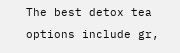The best detox tea options include gr,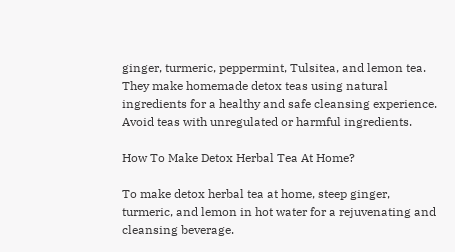ginger, turmeric, peppermint, Tulsitea, and lemon tea. They make homemade detox teas using natural ingredients for a healthy and safe cleansing experience. Avoid teas with unregulated or harmful ingredients.

How To Make Detox Herbal Tea At Home?

To make detox herbal tea at home, steep ginger, turmeric, and lemon in hot water for a rejuvenating and cleansing beverage.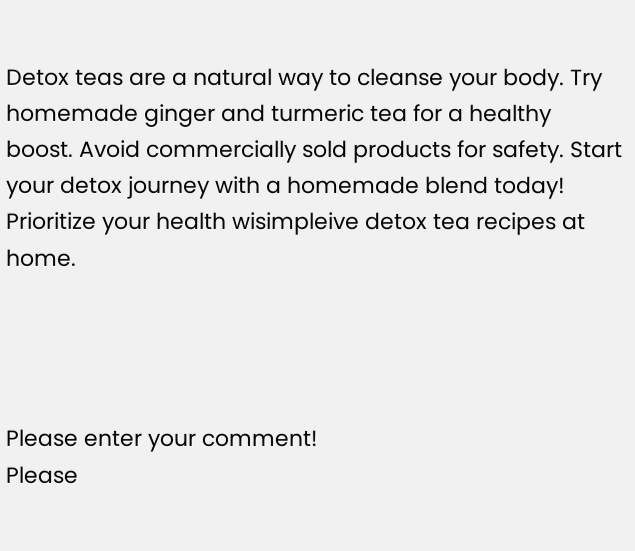Detox teas are a natural way to cleanse your body. Try homemade ginger and turmeric tea for a healthy boost. Avoid commercially sold products for safety. Start your detox journey with a homemade blend today! Prioritize your health wisimpleive detox tea recipes at home.




Please enter your comment!
Please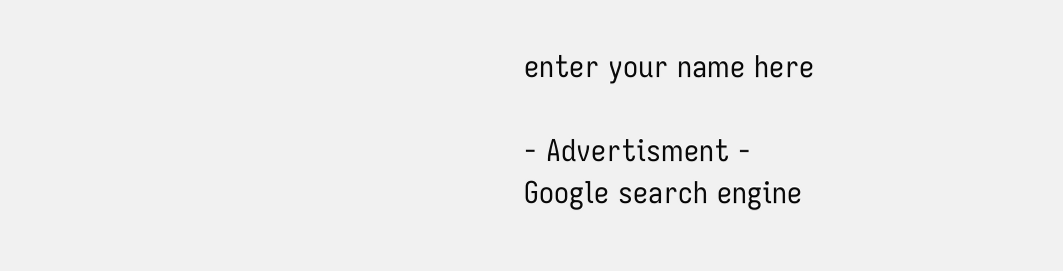enter your name here

- Advertisment -
Google search engine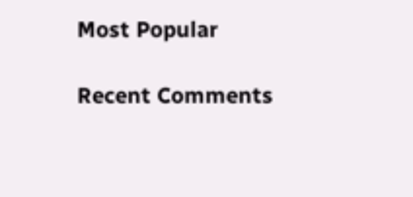Most Popular

Recent Comments